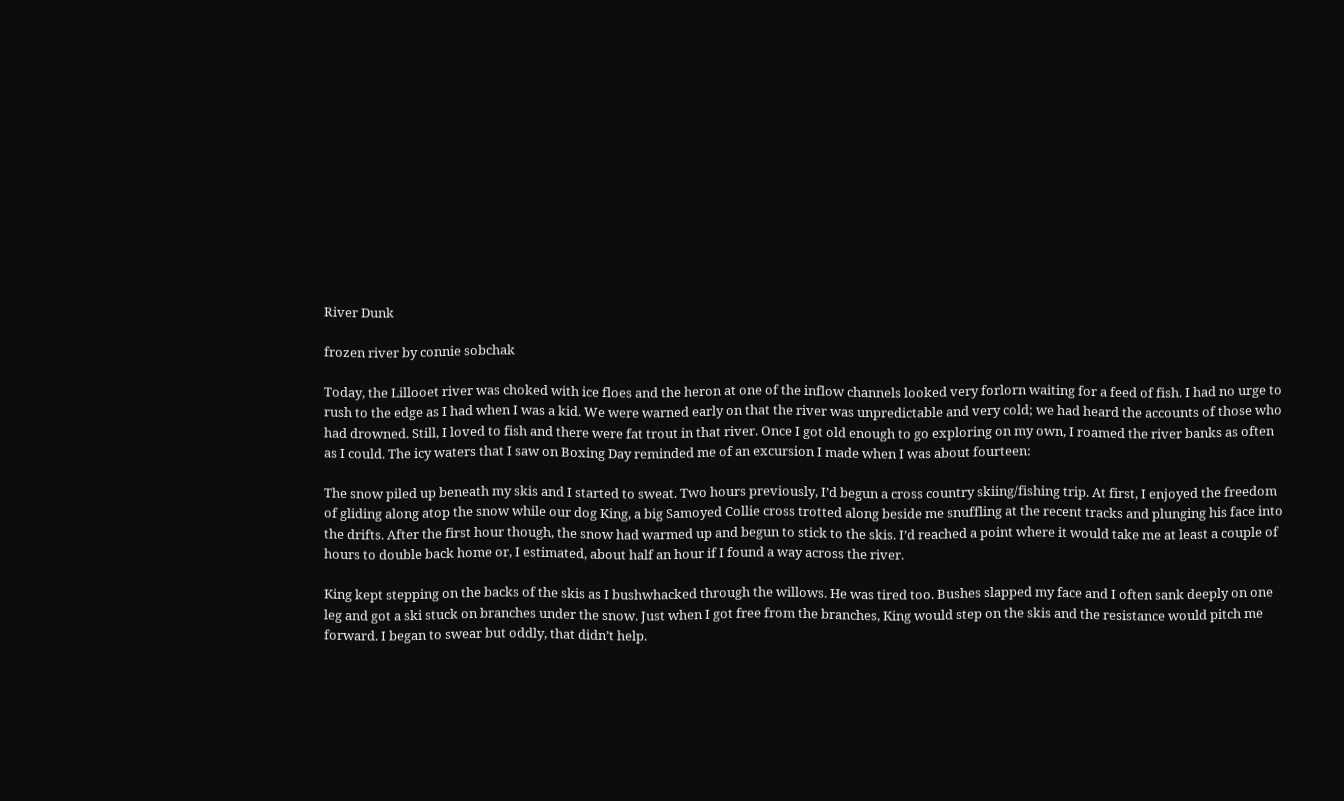River Dunk

frozen river by connie sobchak

Today, the Lillooet river was choked with ice floes and the heron at one of the inflow channels looked very forlorn waiting for a feed of fish. I had no urge to rush to the edge as I had when I was a kid. We were warned early on that the river was unpredictable and very cold; we had heard the accounts of those who had drowned. Still, I loved to fish and there were fat trout in that river. Once I got old enough to go exploring on my own, I roamed the river banks as often as I could. The icy waters that I saw on Boxing Day reminded me of an excursion I made when I was about fourteen:

The snow piled up beneath my skis and I started to sweat. Two hours previously, I’d begun a cross country skiing/fishing trip. At first, I enjoyed the freedom of gliding along atop the snow while our dog King, a big Samoyed Collie cross trotted along beside me snuffling at the recent tracks and plunging his face into the drifts. After the first hour though, the snow had warmed up and begun to stick to the skis. I’d reached a point where it would take me at least a couple of hours to double back home or, I estimated, about half an hour if I found a way across the river.

King kept stepping on the backs of the skis as I bushwhacked through the willows. He was tired too. Bushes slapped my face and I often sank deeply on one leg and got a ski stuck on branches under the snow. Just when I got free from the branches, King would step on the skis and the resistance would pitch me forward. I began to swear but oddly, that didn’t help.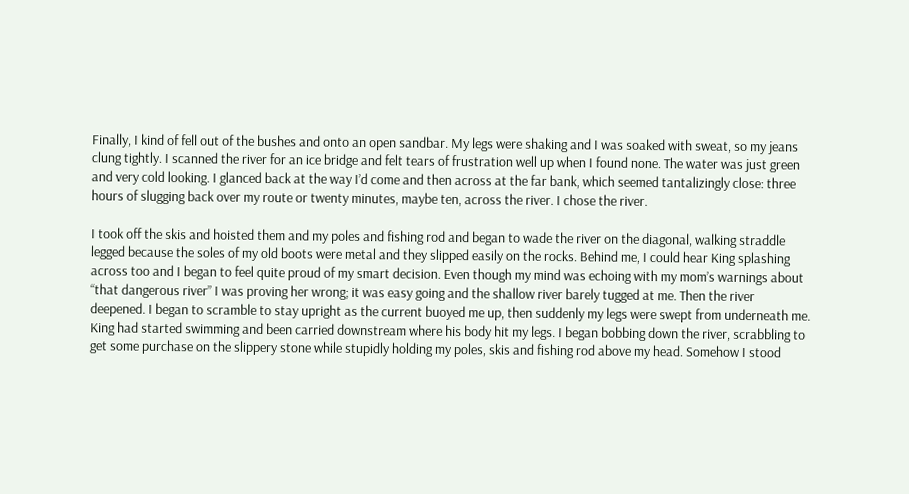Finally, I kind of fell out of the bushes and onto an open sandbar. My legs were shaking and I was soaked with sweat, so my jeans clung tightly. I scanned the river for an ice bridge and felt tears of frustration well up when I found none. The water was just green and very cold looking. I glanced back at the way I’d come and then across at the far bank, which seemed tantalizingly close: three hours of slugging back over my route or twenty minutes, maybe ten, across the river. I chose the river.

I took off the skis and hoisted them and my poles and fishing rod and began to wade the river on the diagonal, walking straddle legged because the soles of my old boots were metal and they slipped easily on the rocks. Behind me, I could hear King splashing across too and I began to feel quite proud of my smart decision. Even though my mind was echoing with my mom’s warnings about “that dangerous river” I was proving her wrong; it was easy going and the shallow river barely tugged at me. Then the river deepened. I began to scramble to stay upright as the current buoyed me up, then suddenly my legs were swept from underneath me. King had started swimming and been carried downstream where his body hit my legs. I began bobbing down the river, scrabbling to get some purchase on the slippery stone while stupidly holding my poles, skis and fishing rod above my head. Somehow I stood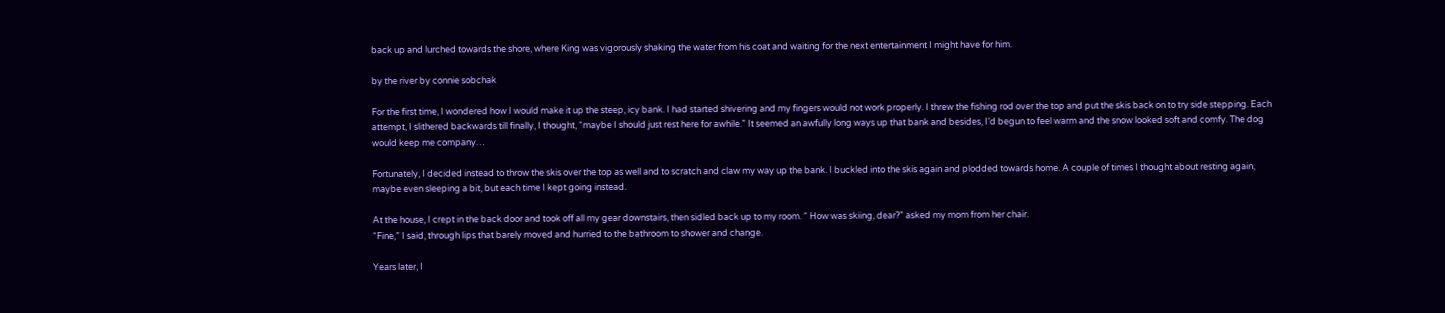back up and lurched towards the shore, where King was vigorously shaking the water from his coat and waiting for the next entertainment I might have for him.

by the river by connie sobchak

For the first time, I wondered how I would make it up the steep, icy bank. I had started shivering and my fingers would not work properly. I threw the fishing rod over the top and put the skis back on to try side stepping. Each attempt, I slithered backwards till finally, I thought, “maybe I should just rest here for awhile.” It seemed an awfully long ways up that bank and besides, I’d begun to feel warm and the snow looked soft and comfy. The dog would keep me company…

Fortunately, I decided instead to throw the skis over the top as well and to scratch and claw my way up the bank. I buckled into the skis again and plodded towards home. A couple of times I thought about resting again, maybe even sleeping a bit, but each time I kept going instead.

At the house, I crept in the back door and took off all my gear downstairs, then sidled back up to my room. “ How was skiing, dear?” asked my mom from her chair.
“Fine,” I said, through lips that barely moved and hurried to the bathroom to shower and change.

Years later, I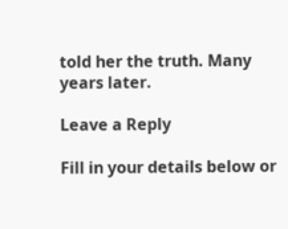told her the truth. Many years later.

Leave a Reply

Fill in your details below or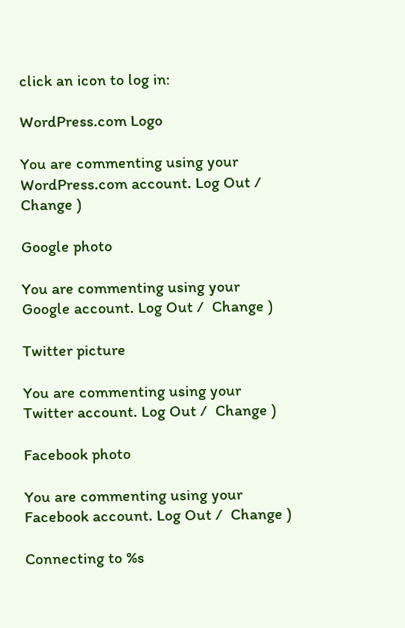click an icon to log in:

WordPress.com Logo

You are commenting using your WordPress.com account. Log Out /  Change )

Google photo

You are commenting using your Google account. Log Out /  Change )

Twitter picture

You are commenting using your Twitter account. Log Out /  Change )

Facebook photo

You are commenting using your Facebook account. Log Out /  Change )

Connecting to %s